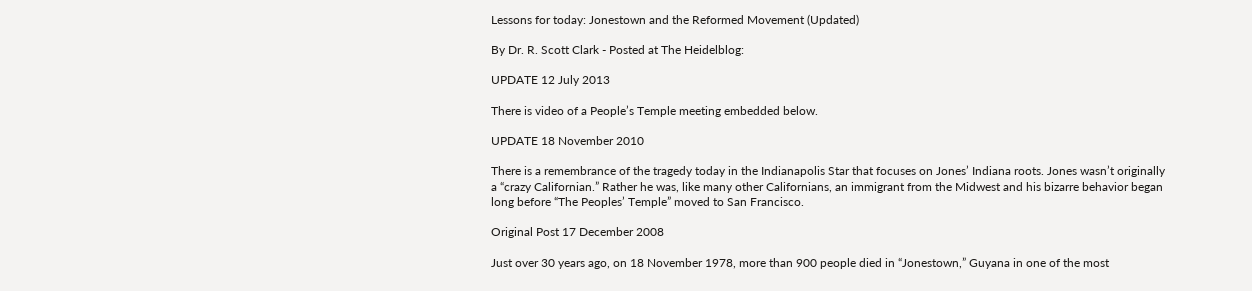Lessons for today: Jonestown and the Reformed Movement (Updated)

By Dr. R. Scott Clark - Posted at The Heidelblog:

UPDATE 12 July 2013

There is video of a People’s Temple meeting embedded below.

UPDATE 18 November 2010

There is a remembrance of the tragedy today in the Indianapolis Star that focuses on Jones’ Indiana roots. Jones wasn’t originally a “crazy Californian.” Rather he was, like many other Californians, an immigrant from the Midwest and his bizarre behavior began long before “The Peoples’ Temple” moved to San Francisco.

Original Post 17 December 2008

Just over 30 years ago, on 18 November 1978, more than 900 people died in “Jonestown,” Guyana in one of the most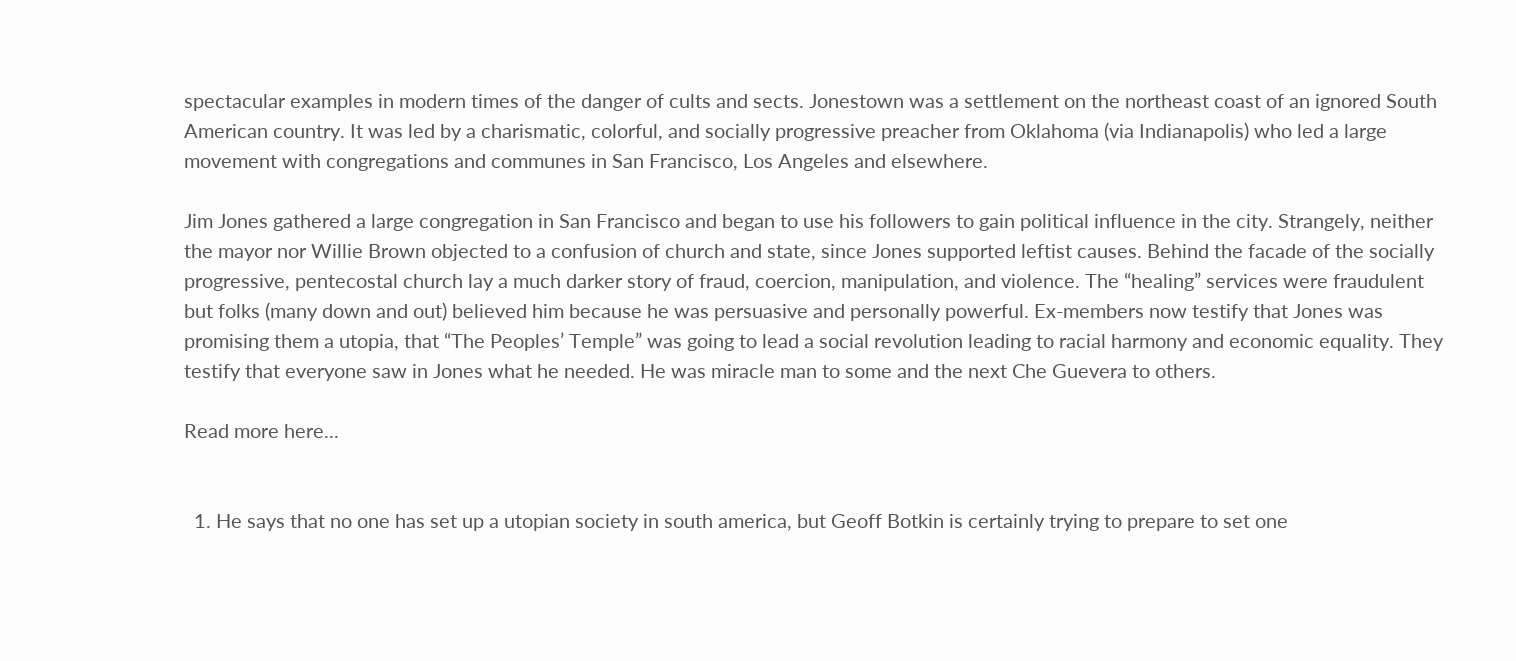spectacular examples in modern times of the danger of cults and sects. Jonestown was a settlement on the northeast coast of an ignored South American country. It was led by a charismatic, colorful, and socially progressive preacher from Oklahoma (via Indianapolis) who led a large movement with congregations and communes in San Francisco, Los Angeles and elsewhere.

Jim Jones gathered a large congregation in San Francisco and began to use his followers to gain political influence in the city. Strangely, neither the mayor nor Willie Brown objected to a confusion of church and state, since Jones supported leftist causes. Behind the facade of the socially progressive, pentecostal church lay a much darker story of fraud, coercion, manipulation, and violence. The “healing” services were fraudulent but folks (many down and out) believed him because he was persuasive and personally powerful. Ex-members now testify that Jones was promising them a utopia, that “The Peoples’ Temple” was going to lead a social revolution leading to racial harmony and economic equality. They testify that everyone saw in Jones what he needed. He was miracle man to some and the next Che Guevera to others.

Read more here...


  1. He says that no one has set up a utopian society in south america, but Geoff Botkin is certainly trying to prepare to set one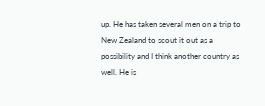up. He has taken several men on a trip to New Zealand to scout it out as a possibility and I think another country as well. He is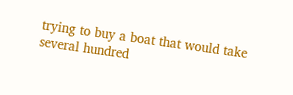trying to buy a boat that would take several hundred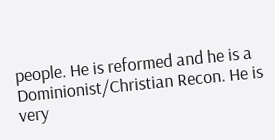people. He is reformed and he is a Dominionist/Christian Recon. He is very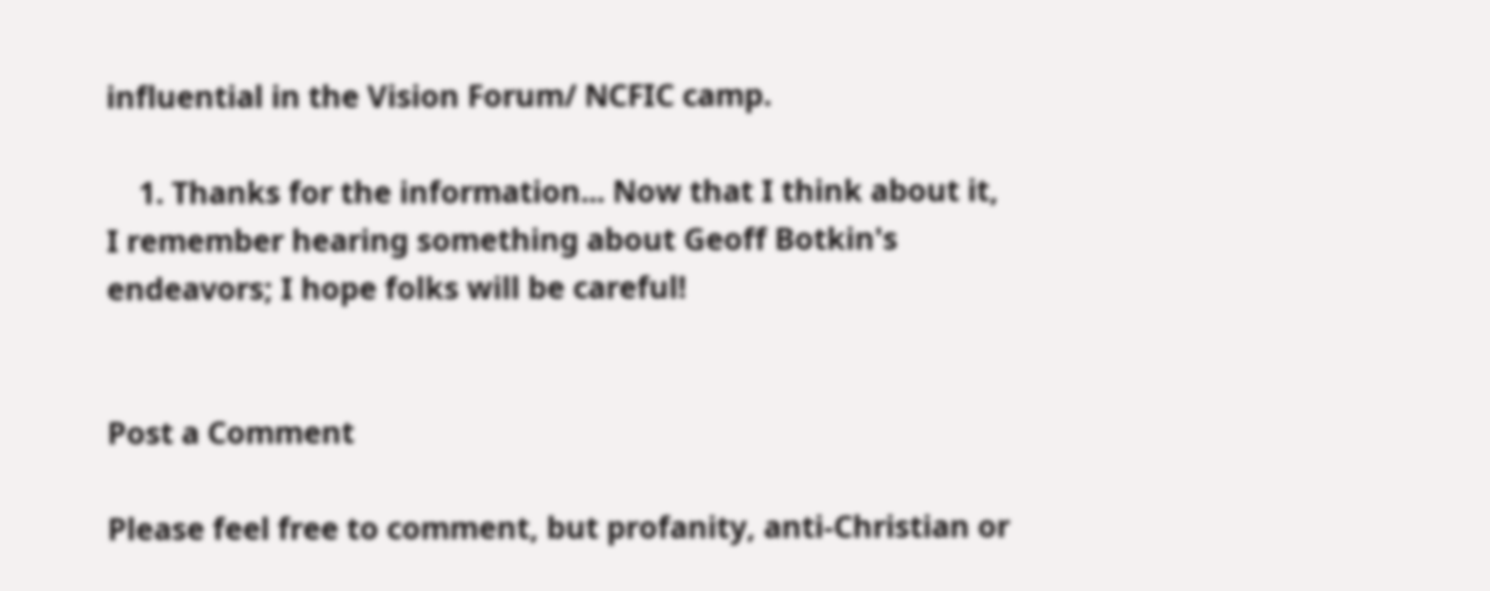influential in the Vision Forum/ NCFIC camp.

    1. Thanks for the information... Now that I think about it, I remember hearing something about Geoff Botkin's endeavors; I hope folks will be careful!


Post a Comment

Please feel free to comment, but profanity, anti-Christian or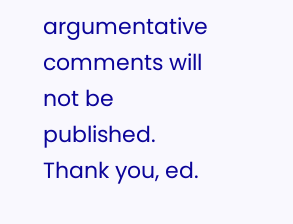argumentative comments will not be published. Thank you, ed.